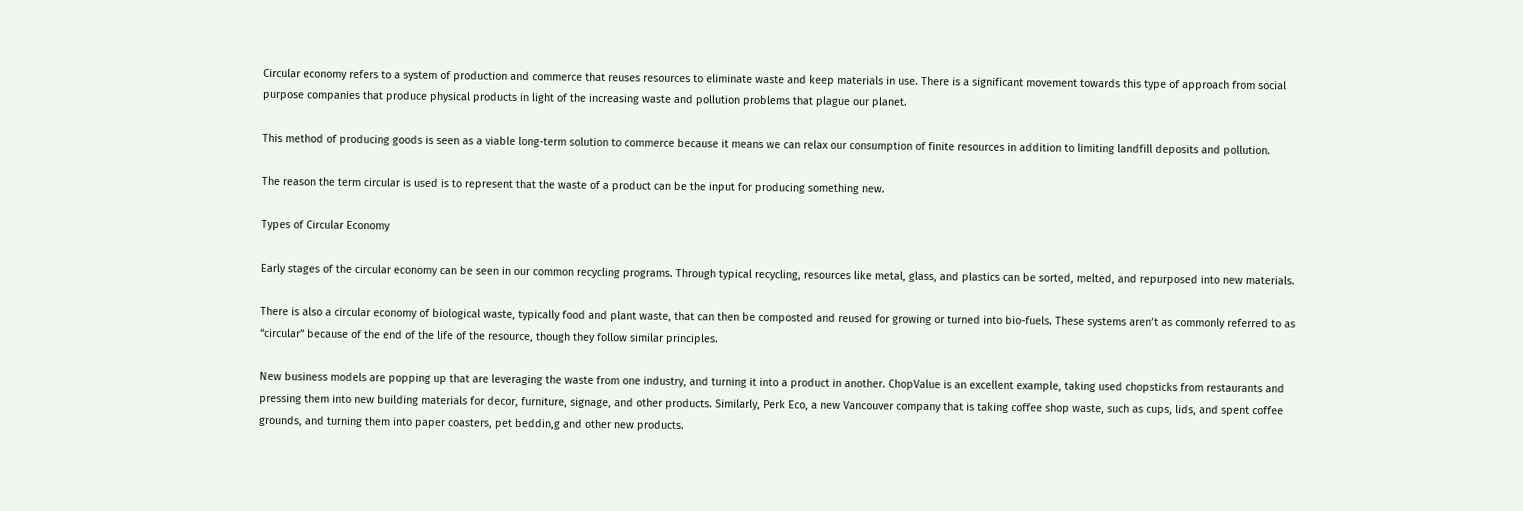Circular economy refers to a system of production and commerce that reuses resources to eliminate waste and keep materials in use. There is a significant movement towards this type of approach from social purpose companies that produce physical products in light of the increasing waste and pollution problems that plague our planet.

This method of producing goods is seen as a viable long-term solution to commerce because it means we can relax our consumption of finite resources in addition to limiting landfill deposits and pollution.

The reason the term circular is used is to represent that the waste of a product can be the input for producing something new.

Types of Circular Economy

Early stages of the circular economy can be seen in our common recycling programs. Through typical recycling, resources like metal, glass, and plastics can be sorted, melted, and repurposed into new materials.

There is also a circular economy of biological waste, typically food and plant waste, that can then be composted and reused for growing or turned into bio-fuels. These systems aren’t as commonly referred to as “circular” because of the end of the life of the resource, though they follow similar principles.

New business models are popping up that are leveraging the waste from one industry, and turning it into a product in another. ChopValue is an excellent example, taking used chopsticks from restaurants and pressing them into new building materials for decor, furniture, signage, and other products. Similarly, Perk Eco, a new Vancouver company that is taking coffee shop waste, such as cups, lids, and spent coffee grounds, and turning them into paper coasters, pet beddin,g and other new products.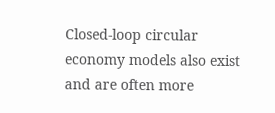Closed-loop circular economy models also exist and are often more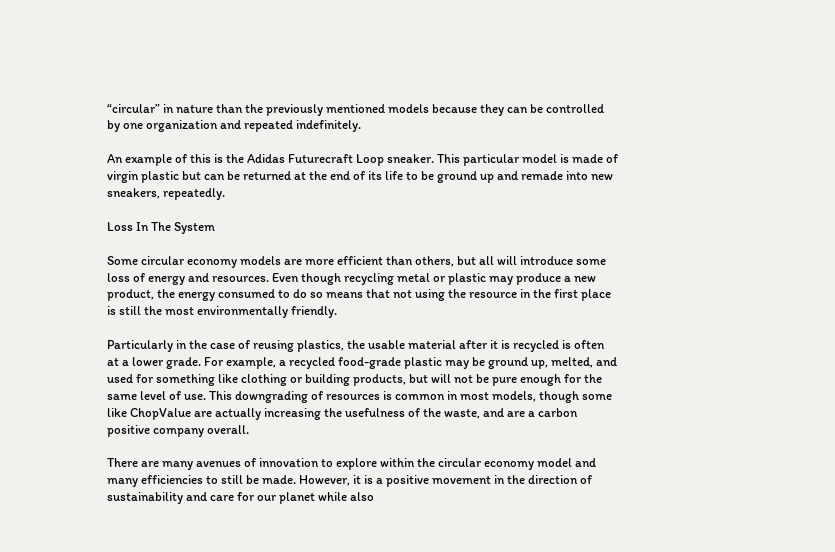“circular” in nature than the previously mentioned models because they can be controlled by one organization and repeated indefinitely.

An example of this is the Adidas Futurecraft Loop sneaker. This particular model is made of virgin plastic but can be returned at the end of its life to be ground up and remade into new sneakers, repeatedly.

Loss In The System

Some circular economy models are more efficient than others, but all will introduce some loss of energy and resources. Even though recycling metal or plastic may produce a new product, the energy consumed to do so means that not using the resource in the first place is still the most environmentally friendly.

Particularly in the case of reusing plastics, the usable material after it is recycled is often at a lower grade. For example, a recycled food-grade plastic may be ground up, melted, and used for something like clothing or building products, but will not be pure enough for the same level of use. This downgrading of resources is common in most models, though some like ChopValue are actually increasing the usefulness of the waste, and are a carbon positive company overall.

There are many avenues of innovation to explore within the circular economy model and many efficiencies to still be made. However, it is a positive movement in the direction of sustainability and care for our planet while also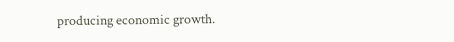producing economic growth.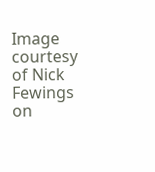Image courtesy of Nick Fewings on